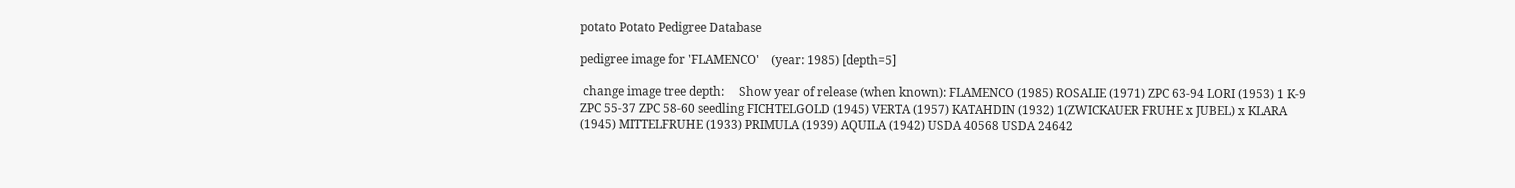potato Potato Pedigree Database

pedigree image for 'FLAMENCO'    (year: 1985) [depth=5]

 change image tree depth:     Show year of release (when known): FLAMENCO (1985) ROSALIE (1971) ZPC 63-94 LORI (1953) 1 K-9 ZPC 55-37 ZPC 58-60 seedling FICHTELGOLD (1945) VERTA (1957) KATAHDIN (1932) 1(ZWICKAUER FRUHE x JUBEL) x KLARA (1945) MITTELFRUHE (1933) PRIMULA (1939) AQUILA (1942) USDA 40568 USDA 24642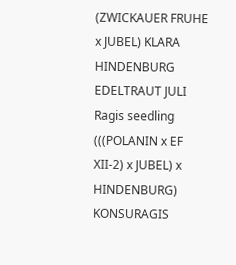(ZWICKAUER FRUHE x JUBEL) KLARA HINDENBURG EDELTRAUT JULI Ragis seedling (((POLANIN x EF XII-2) x JUBEL) x HINDENBURG) KONSURAGIS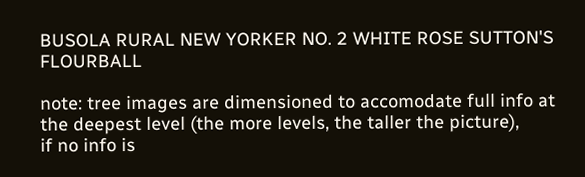BUSOLA RURAL NEW YORKER NO. 2 WHITE ROSE SUTTON'S FLOURBALL

note: tree images are dimensioned to accomodate full info at the deepest level (the more levels, the taller the picture),
if no info is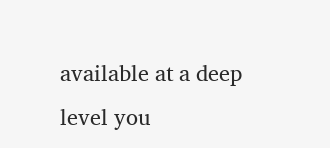available at a deep level you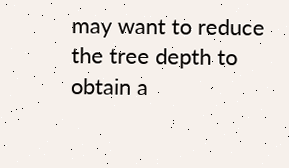may want to reduce the tree depth to obtain a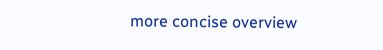more concise overview